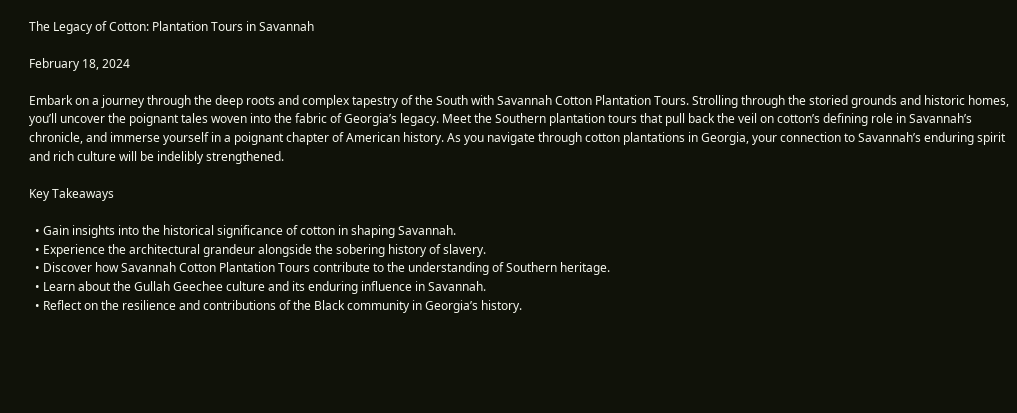The Legacy of Cotton: Plantation Tours in Savannah

February 18, 2024

Embark on a journey through the deep roots and complex tapestry of the South with Savannah Cotton Plantation Tours. Strolling through the storied grounds and historic homes, you’ll uncover the poignant tales woven into the fabric of Georgia’s legacy. Meet the Southern plantation tours that pull back the veil on cotton’s defining role in Savannah’s chronicle, and immerse yourself in a poignant chapter of American history. As you navigate through cotton plantations in Georgia, your connection to Savannah’s enduring spirit and rich culture will be indelibly strengthened.

Key Takeaways

  • Gain insights into the historical significance of cotton in shaping Savannah.
  • Experience the architectural grandeur alongside the sobering history of slavery.
  • Discover how Savannah Cotton Plantation Tours contribute to the understanding of Southern heritage.
  • Learn about the Gullah Geechee culture and its enduring influence in Savannah.
  • Reflect on the resilience and contributions of the Black community in Georgia’s history.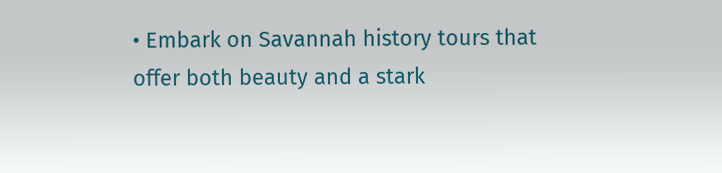• Embark on Savannah history tours that offer both beauty and a stark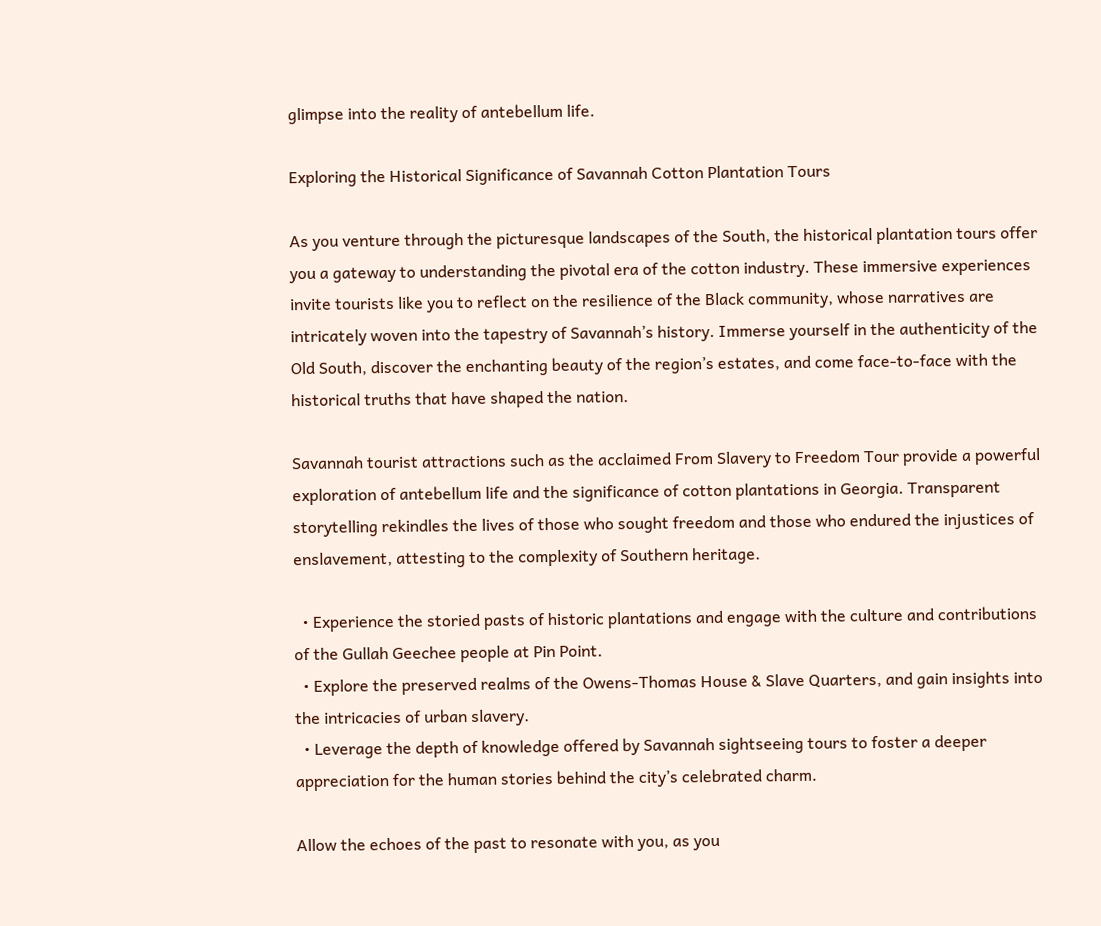glimpse into the reality of antebellum life.

Exploring the Historical Significance of Savannah Cotton Plantation Tours

As you venture through the picturesque landscapes of the South, the historical plantation tours offer you a gateway to understanding the pivotal era of the cotton industry. These immersive experiences invite tourists like you to reflect on the resilience of the Black community, whose narratives are intricately woven into the tapestry of Savannah’s history. Immerse yourself in the authenticity of the Old South, discover the enchanting beauty of the region’s estates, and come face-to-face with the historical truths that have shaped the nation.

Savannah tourist attractions such as the acclaimed From Slavery to Freedom Tour provide a powerful exploration of antebellum life and the significance of cotton plantations in Georgia. Transparent storytelling rekindles the lives of those who sought freedom and those who endured the injustices of enslavement, attesting to the complexity of Southern heritage.

  • Experience the storied pasts of historic plantations and engage with the culture and contributions of the Gullah Geechee people at Pin Point.
  • Explore the preserved realms of the Owens-Thomas House & Slave Quarters, and gain insights into the intricacies of urban slavery.
  • Leverage the depth of knowledge offered by Savannah sightseeing tours to foster a deeper appreciation for the human stories behind the city’s celebrated charm.

Allow the echoes of the past to resonate with you, as you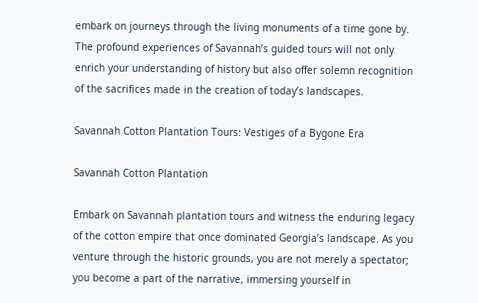embark on journeys through the living monuments of a time gone by. The profound experiences of Savannah’s guided tours will not only enrich your understanding of history but also offer solemn recognition of the sacrifices made in the creation of today’s landscapes.

Savannah Cotton Plantation Tours: Vestiges of a Bygone Era

Savannah Cotton Plantation

Embark on Savannah plantation tours and witness the enduring legacy of the cotton empire that once dominated Georgia’s landscape. As you venture through the historic grounds, you are not merely a spectator; you become a part of the narrative, immersing yourself in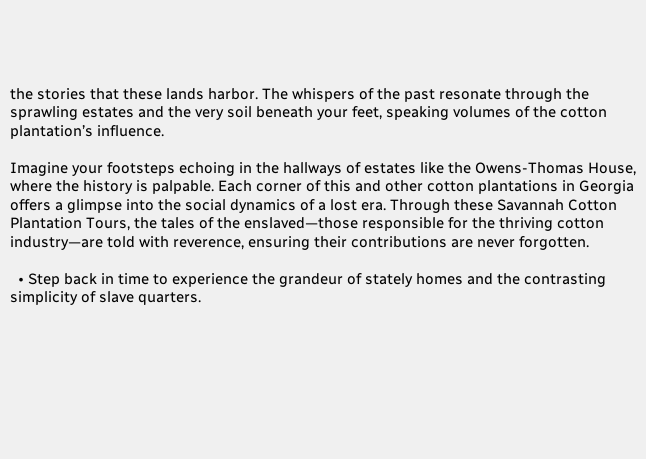the stories that these lands harbor. The whispers of the past resonate through the sprawling estates and the very soil beneath your feet, speaking volumes of the cotton plantation’s influence.

Imagine your footsteps echoing in the hallways of estates like the Owens-Thomas House, where the history is palpable. Each corner of this and other cotton plantations in Georgia offers a glimpse into the social dynamics of a lost era. Through these Savannah Cotton Plantation Tours, the tales of the enslaved—those responsible for the thriving cotton industry—are told with reverence, ensuring their contributions are never forgotten.

  • Step back in time to experience the grandeur of stately homes and the contrasting simplicity of slave quarters.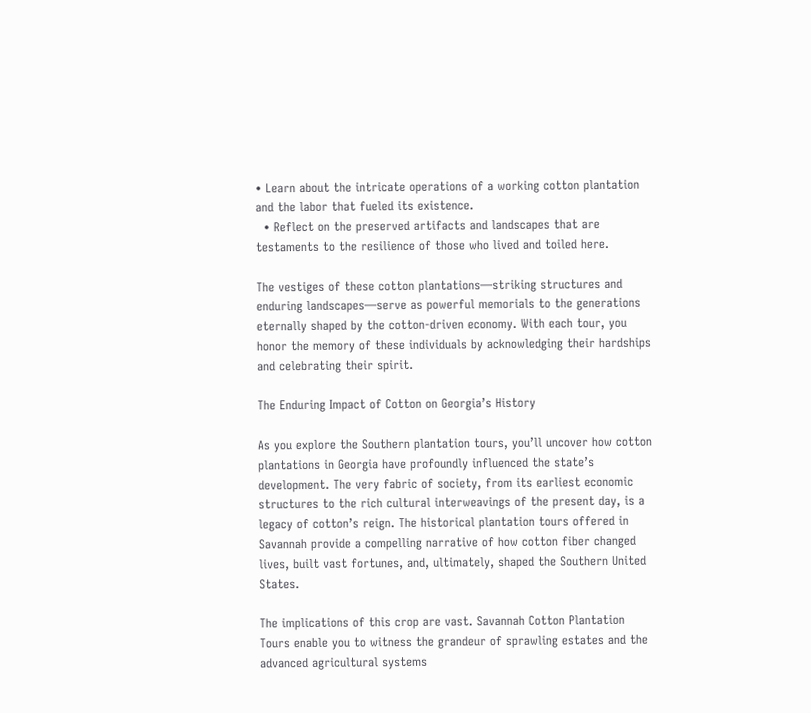• Learn about the intricate operations of a working cotton plantation and the labor that fueled its existence.
  • Reflect on the preserved artifacts and landscapes that are testaments to the resilience of those who lived and toiled here.

The vestiges of these cotton plantations—striking structures and enduring landscapes—serve as powerful memorials to the generations eternally shaped by the cotton-driven economy. With each tour, you honor the memory of these individuals by acknowledging their hardships and celebrating their spirit.

The Enduring Impact of Cotton on Georgia’s History

As you explore the Southern plantation tours, you’ll uncover how cotton plantations in Georgia have profoundly influenced the state’s development. The very fabric of society, from its earliest economic structures to the rich cultural interweavings of the present day, is a legacy of cotton’s reign. The historical plantation tours offered in Savannah provide a compelling narrative of how cotton fiber changed lives, built vast fortunes, and, ultimately, shaped the Southern United States.

The implications of this crop are vast. Savannah Cotton Plantation Tours enable you to witness the grandeur of sprawling estates and the advanced agricultural systems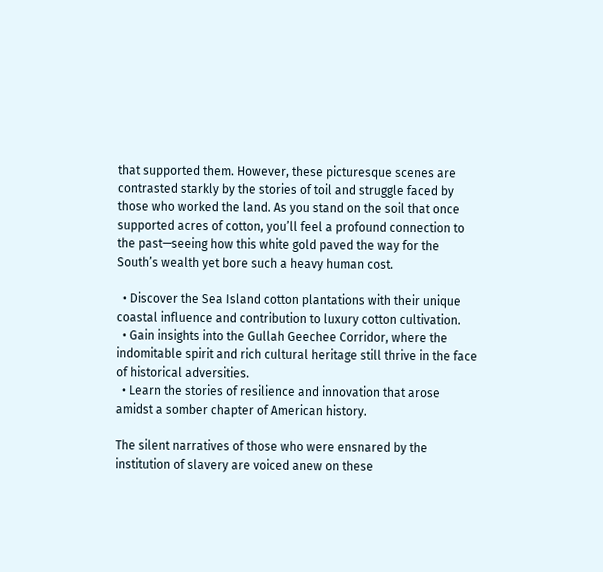that supported them. However, these picturesque scenes are contrasted starkly by the stories of toil and struggle faced by those who worked the land. As you stand on the soil that once supported acres of cotton, you’ll feel a profound connection to the past—seeing how this white gold paved the way for the South’s wealth yet bore such a heavy human cost.

  • Discover the Sea Island cotton plantations with their unique coastal influence and contribution to luxury cotton cultivation.
  • Gain insights into the Gullah Geechee Corridor, where the indomitable spirit and rich cultural heritage still thrive in the face of historical adversities.
  • Learn the stories of resilience and innovation that arose amidst a somber chapter of American history.

The silent narratives of those who were ensnared by the institution of slavery are voiced anew on these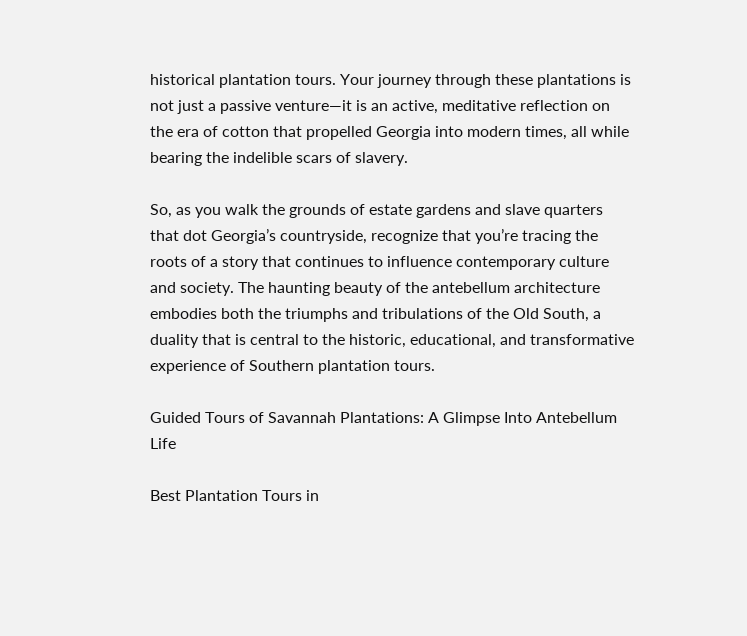historical plantation tours. Your journey through these plantations is not just a passive venture—it is an active, meditative reflection on the era of cotton that propelled Georgia into modern times, all while bearing the indelible scars of slavery.

So, as you walk the grounds of estate gardens and slave quarters that dot Georgia’s countryside, recognize that you’re tracing the roots of a story that continues to influence contemporary culture and society. The haunting beauty of the antebellum architecture embodies both the triumphs and tribulations of the Old South, a duality that is central to the historic, educational, and transformative experience of Southern plantation tours.

Guided Tours of Savannah Plantations: A Glimpse Into Antebellum Life

Best Plantation Tours in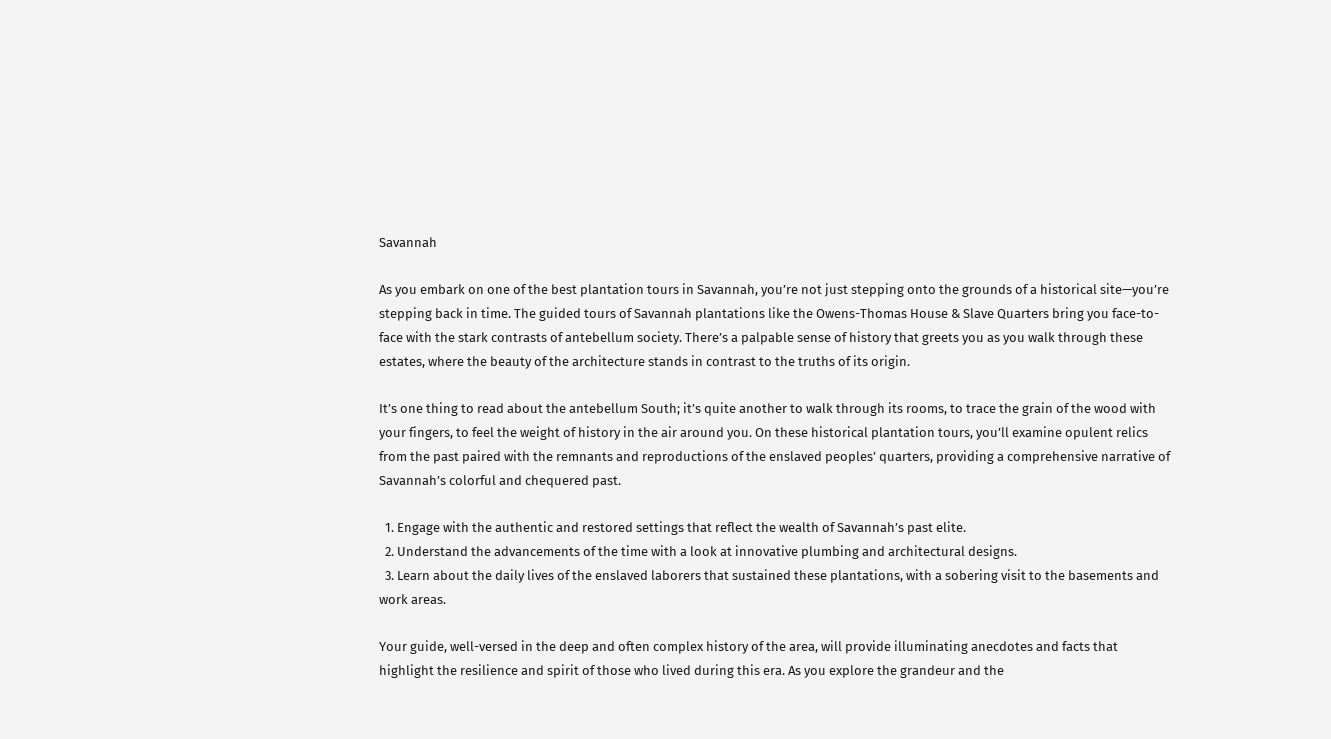Savannah

As you embark on one of the best plantation tours in Savannah, you’re not just stepping onto the grounds of a historical site—you’re stepping back in time. The guided tours of Savannah plantations like the Owens-Thomas House & Slave Quarters bring you face-to-face with the stark contrasts of antebellum society. There’s a palpable sense of history that greets you as you walk through these estates, where the beauty of the architecture stands in contrast to the truths of its origin.

It’s one thing to read about the antebellum South; it’s quite another to walk through its rooms, to trace the grain of the wood with your fingers, to feel the weight of history in the air around you. On these historical plantation tours, you’ll examine opulent relics from the past paired with the remnants and reproductions of the enslaved peoples’ quarters, providing a comprehensive narrative of Savannah’s colorful and chequered past.

  1. Engage with the authentic and restored settings that reflect the wealth of Savannah’s past elite.
  2. Understand the advancements of the time with a look at innovative plumbing and architectural designs.
  3. Learn about the daily lives of the enslaved laborers that sustained these plantations, with a sobering visit to the basements and work areas.

Your guide, well-versed in the deep and often complex history of the area, will provide illuminating anecdotes and facts that highlight the resilience and spirit of those who lived during this era. As you explore the grandeur and the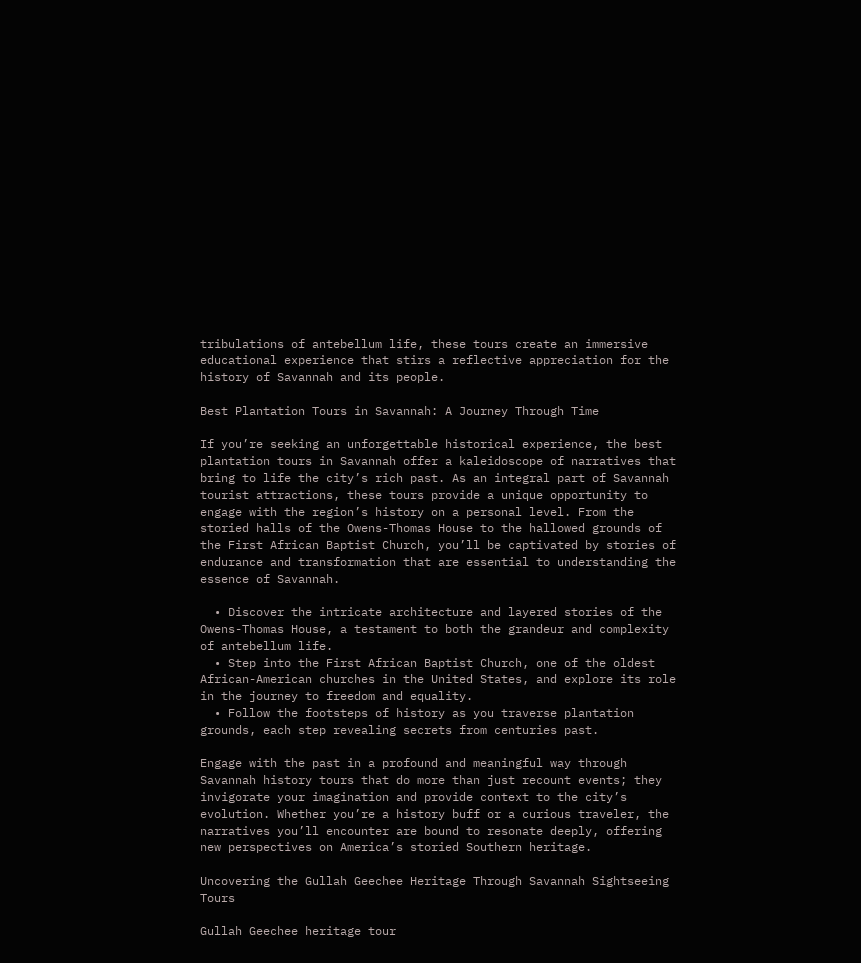tribulations of antebellum life, these tours create an immersive educational experience that stirs a reflective appreciation for the history of Savannah and its people.

Best Plantation Tours in Savannah: A Journey Through Time

If you’re seeking an unforgettable historical experience, the best plantation tours in Savannah offer a kaleidoscope of narratives that bring to life the city’s rich past. As an integral part of Savannah tourist attractions, these tours provide a unique opportunity to engage with the region’s history on a personal level. From the storied halls of the Owens-Thomas House to the hallowed grounds of the First African Baptist Church, you’ll be captivated by stories of endurance and transformation that are essential to understanding the essence of Savannah.

  • Discover the intricate architecture and layered stories of the Owens-Thomas House, a testament to both the grandeur and complexity of antebellum life.
  • Step into the First African Baptist Church, one of the oldest African-American churches in the United States, and explore its role in the journey to freedom and equality.
  • Follow the footsteps of history as you traverse plantation grounds, each step revealing secrets from centuries past.

Engage with the past in a profound and meaningful way through Savannah history tours that do more than just recount events; they invigorate your imagination and provide context to the city’s evolution. Whether you’re a history buff or a curious traveler, the narratives you’ll encounter are bound to resonate deeply, offering new perspectives on America’s storied Southern heritage.

Uncovering the Gullah Geechee Heritage Through Savannah Sightseeing Tours

Gullah Geechee heritage tour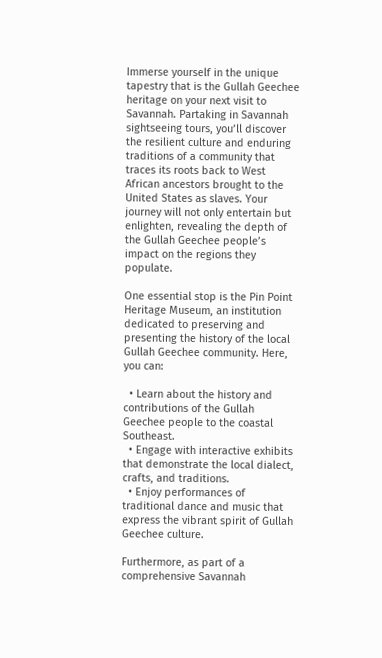Immerse yourself in the unique tapestry that is the Gullah Geechee heritage on your next visit to Savannah. Partaking in Savannah sightseeing tours, you’ll discover the resilient culture and enduring traditions of a community that traces its roots back to West African ancestors brought to the United States as slaves. Your journey will not only entertain but enlighten, revealing the depth of the Gullah Geechee people’s impact on the regions they populate.

One essential stop is the Pin Point Heritage Museum, an institution dedicated to preserving and presenting the history of the local Gullah Geechee community. Here, you can:

  • Learn about the history and contributions of the Gullah Geechee people to the coastal Southeast.
  • Engage with interactive exhibits that demonstrate the local dialect, crafts, and traditions.
  • Enjoy performances of traditional dance and music that express the vibrant spirit of Gullah Geechee culture.

Furthermore, as part of a comprehensive Savannah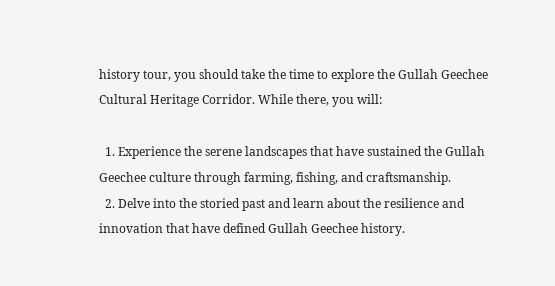history tour, you should take the time to explore the Gullah Geechee Cultural Heritage Corridor. While there, you will:

  1. Experience the serene landscapes that have sustained the Gullah Geechee culture through farming, fishing, and craftsmanship.
  2. Delve into the storied past and learn about the resilience and innovation that have defined Gullah Geechee history.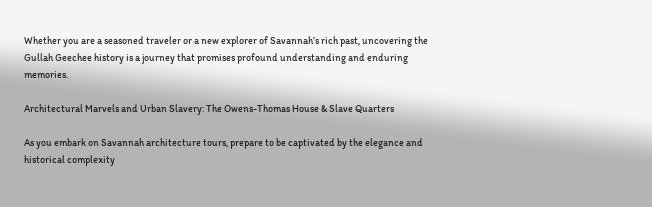Whether you are a seasoned traveler or a new explorer of Savannah’s rich past, uncovering the Gullah Geechee history is a journey that promises profound understanding and enduring memories.

Architectural Marvels and Urban Slavery: The Owens-Thomas House & Slave Quarters

As you embark on Savannah architecture tours, prepare to be captivated by the elegance and historical complexity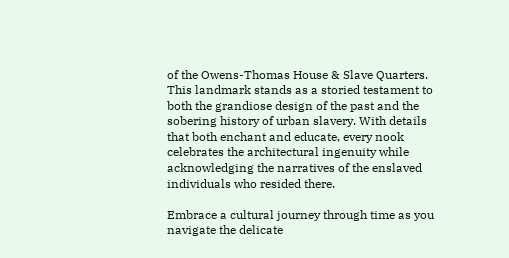of the Owens-Thomas House & Slave Quarters. This landmark stands as a storied testament to both the grandiose design of the past and the sobering history of urban slavery. With details that both enchant and educate, every nook celebrates the architectural ingenuity while acknowledging the narratives of the enslaved individuals who resided there.

Embrace a cultural journey through time as you navigate the delicate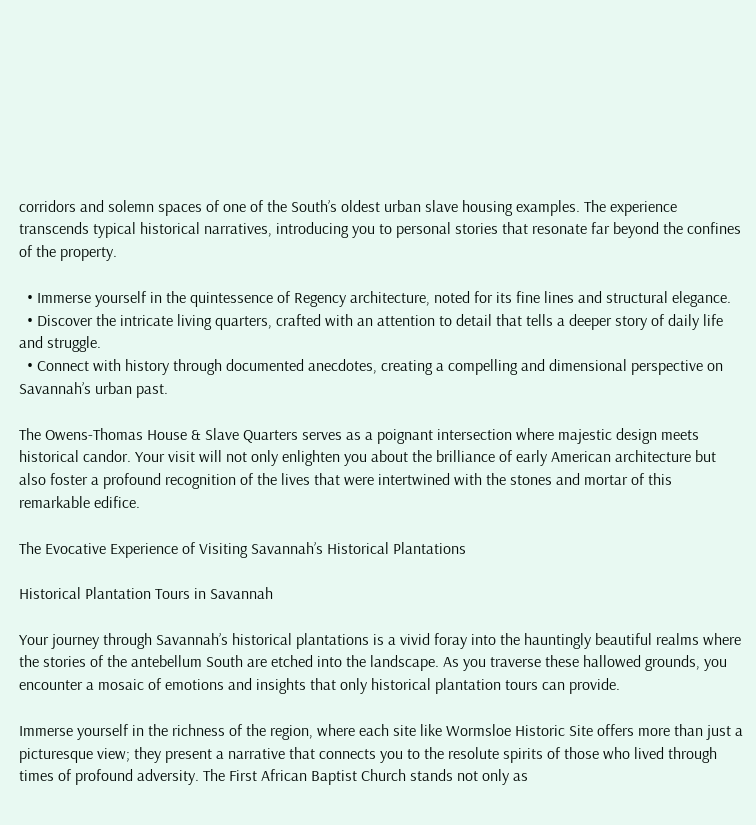corridors and solemn spaces of one of the South’s oldest urban slave housing examples. The experience transcends typical historical narratives, introducing you to personal stories that resonate far beyond the confines of the property.

  • Immerse yourself in the quintessence of Regency architecture, noted for its fine lines and structural elegance.
  • Discover the intricate living quarters, crafted with an attention to detail that tells a deeper story of daily life and struggle.
  • Connect with history through documented anecdotes, creating a compelling and dimensional perspective on Savannah’s urban past.

The Owens-Thomas House & Slave Quarters serves as a poignant intersection where majestic design meets historical candor. Your visit will not only enlighten you about the brilliance of early American architecture but also foster a profound recognition of the lives that were intertwined with the stones and mortar of this remarkable edifice.

The Evocative Experience of Visiting Savannah’s Historical Plantations

Historical Plantation Tours in Savannah

Your journey through Savannah’s historical plantations is a vivid foray into the hauntingly beautiful realms where the stories of the antebellum South are etched into the landscape. As you traverse these hallowed grounds, you encounter a mosaic of emotions and insights that only historical plantation tours can provide.

Immerse yourself in the richness of the region, where each site like Wormsloe Historic Site offers more than just a picturesque view; they present a narrative that connects you to the resolute spirits of those who lived through times of profound adversity. The First African Baptist Church stands not only as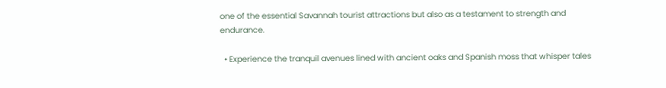one of the essential Savannah tourist attractions but also as a testament to strength and endurance.

  • Experience the tranquil avenues lined with ancient oaks and Spanish moss that whisper tales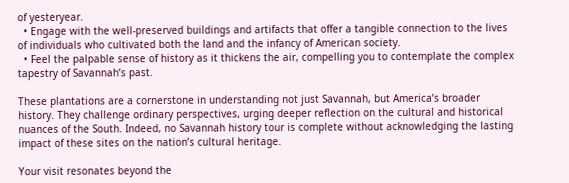of yesteryear.
  • Engage with the well-preserved buildings and artifacts that offer a tangible connection to the lives of individuals who cultivated both the land and the infancy of American society.
  • Feel the palpable sense of history as it thickens the air, compelling you to contemplate the complex tapestry of Savannah’s past.

These plantations are a cornerstone in understanding not just Savannah, but America’s broader history. They challenge ordinary perspectives, urging deeper reflection on the cultural and historical nuances of the South. Indeed, no Savannah history tour is complete without acknowledging the lasting impact of these sites on the nation’s cultural heritage.

Your visit resonates beyond the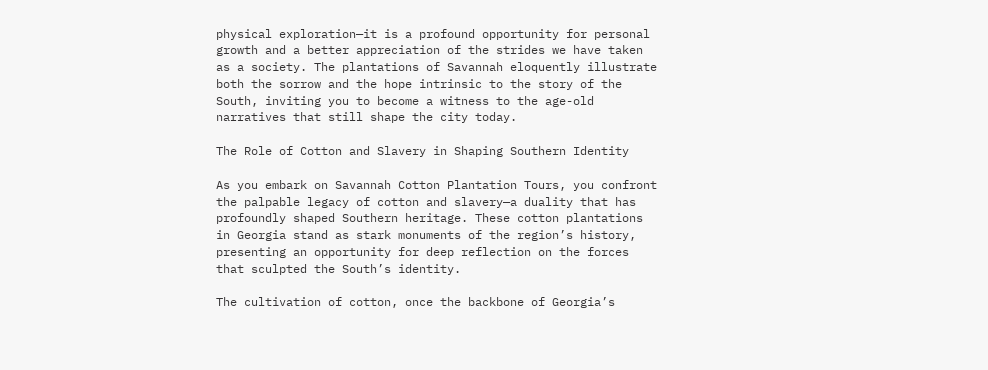physical exploration—it is a profound opportunity for personal growth and a better appreciation of the strides we have taken as a society. The plantations of Savannah eloquently illustrate both the sorrow and the hope intrinsic to the story of the South, inviting you to become a witness to the age-old narratives that still shape the city today.

The Role of Cotton and Slavery in Shaping Southern Identity

As you embark on Savannah Cotton Plantation Tours, you confront the palpable legacy of cotton and slavery—a duality that has profoundly shaped Southern heritage. These cotton plantations in Georgia stand as stark monuments of the region’s history, presenting an opportunity for deep reflection on the forces that sculpted the South’s identity.

The cultivation of cotton, once the backbone of Georgia’s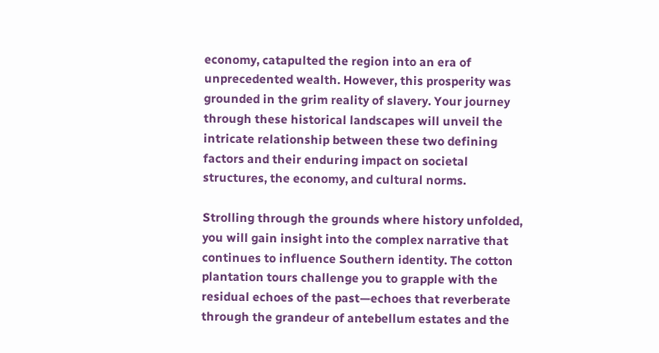economy, catapulted the region into an era of unprecedented wealth. However, this prosperity was grounded in the grim reality of slavery. Your journey through these historical landscapes will unveil the intricate relationship between these two defining factors and their enduring impact on societal structures, the economy, and cultural norms.

Strolling through the grounds where history unfolded, you will gain insight into the complex narrative that continues to influence Southern identity. The cotton plantation tours challenge you to grapple with the residual echoes of the past—echoes that reverberate through the grandeur of antebellum estates and the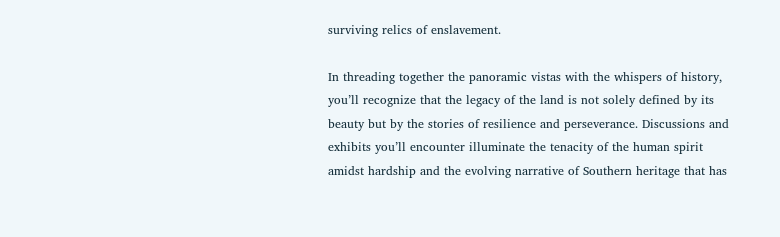surviving relics of enslavement.

In threading together the panoramic vistas with the whispers of history, you’ll recognize that the legacy of the land is not solely defined by its beauty but by the stories of resilience and perseverance. Discussions and exhibits you’ll encounter illuminate the tenacity of the human spirit amidst hardship and the evolving narrative of Southern heritage that has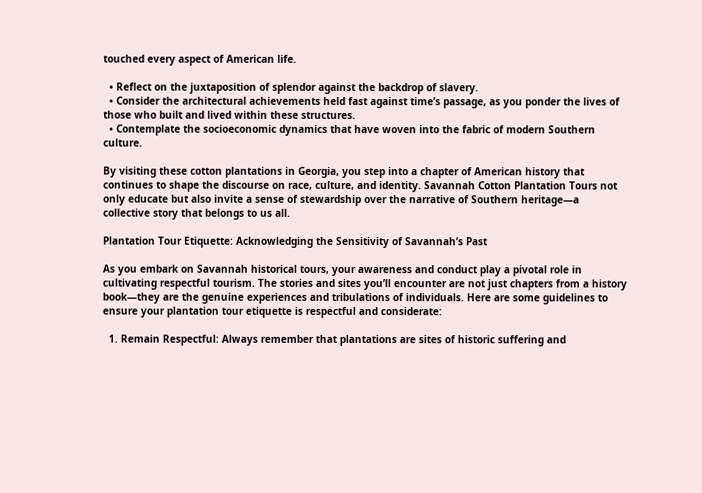touched every aspect of American life.

  • Reflect on the juxtaposition of splendor against the backdrop of slavery.
  • Consider the architectural achievements held fast against time’s passage, as you ponder the lives of those who built and lived within these structures.
  • Contemplate the socioeconomic dynamics that have woven into the fabric of modern Southern culture.

By visiting these cotton plantations in Georgia, you step into a chapter of American history that continues to shape the discourse on race, culture, and identity. Savannah Cotton Plantation Tours not only educate but also invite a sense of stewardship over the narrative of Southern heritage—a collective story that belongs to us all.

Plantation Tour Etiquette: Acknowledging the Sensitivity of Savannah’s Past

As you embark on Savannah historical tours, your awareness and conduct play a pivotal role in cultivating respectful tourism. The stories and sites you’ll encounter are not just chapters from a history book—they are the genuine experiences and tribulations of individuals. Here are some guidelines to ensure your plantation tour etiquette is respectful and considerate:

  1. Remain Respectful: Always remember that plantations are sites of historic suffering and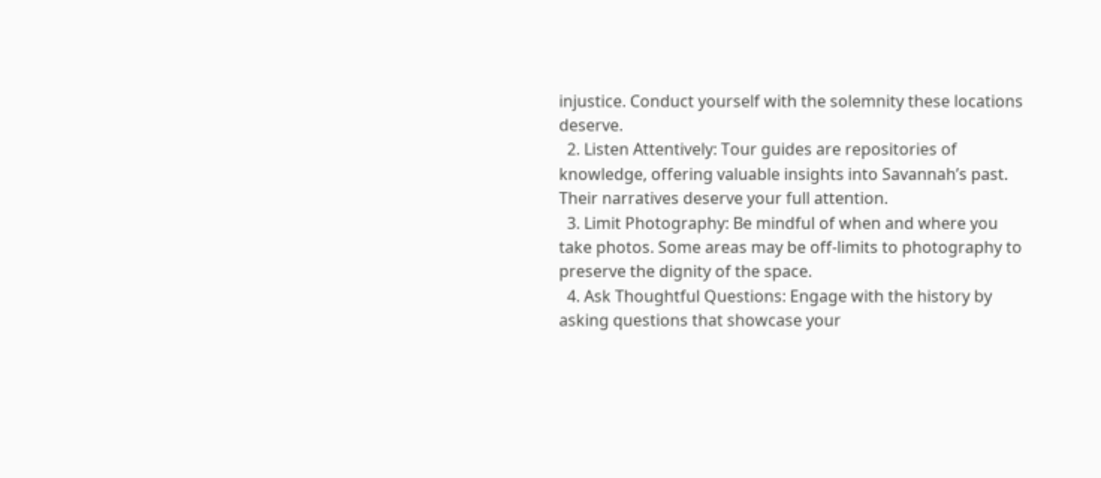injustice. Conduct yourself with the solemnity these locations deserve.
  2. Listen Attentively: Tour guides are repositories of knowledge, offering valuable insights into Savannah’s past. Their narratives deserve your full attention.
  3. Limit Photography: Be mindful of when and where you take photos. Some areas may be off-limits to photography to preserve the dignity of the space.
  4. Ask Thoughtful Questions: Engage with the history by asking questions that showcase your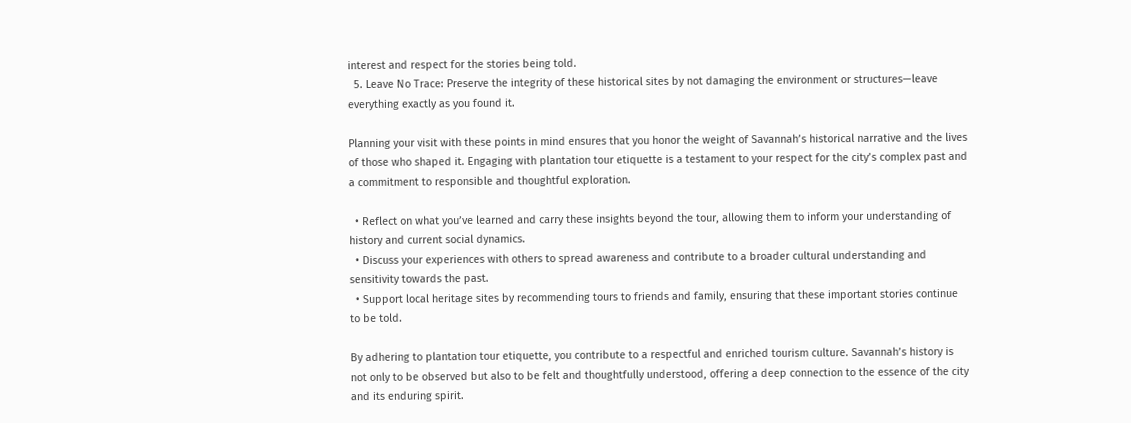interest and respect for the stories being told.
  5. Leave No Trace: Preserve the integrity of these historical sites by not damaging the environment or structures—leave everything exactly as you found it.

Planning your visit with these points in mind ensures that you honor the weight of Savannah’s historical narrative and the lives of those who shaped it. Engaging with plantation tour etiquette is a testament to your respect for the city’s complex past and a commitment to responsible and thoughtful exploration.

  • Reflect on what you’ve learned and carry these insights beyond the tour, allowing them to inform your understanding of history and current social dynamics.
  • Discuss your experiences with others to spread awareness and contribute to a broader cultural understanding and sensitivity towards the past.
  • Support local heritage sites by recommending tours to friends and family, ensuring that these important stories continue to be told.

By adhering to plantation tour etiquette, you contribute to a respectful and enriched tourism culture. Savannah’s history is not only to be observed but also to be felt and thoughtfully understood, offering a deep connection to the essence of the city and its enduring spirit.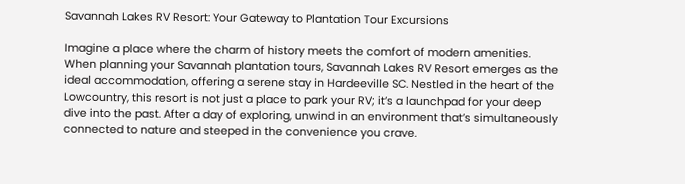Savannah Lakes RV Resort: Your Gateway to Plantation Tour Excursions

Imagine a place where the charm of history meets the comfort of modern amenities. When planning your Savannah plantation tours, Savannah Lakes RV Resort emerges as the ideal accommodation, offering a serene stay in Hardeeville SC. Nestled in the heart of the Lowcountry, this resort is not just a place to park your RV; it’s a launchpad for your deep dive into the past. After a day of exploring, unwind in an environment that’s simultaneously connected to nature and steeped in the convenience you crave.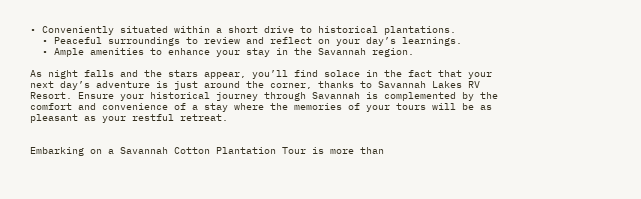• Conveniently situated within a short drive to historical plantations.
  • Peaceful surroundings to review and reflect on your day’s learnings.
  • Ample amenities to enhance your stay in the Savannah region.

As night falls and the stars appear, you’ll find solace in the fact that your next day’s adventure is just around the corner, thanks to Savannah Lakes RV Resort. Ensure your historical journey through Savannah is complemented by the comfort and convenience of a stay where the memories of your tours will be as pleasant as your restful retreat.


Embarking on a Savannah Cotton Plantation Tour is more than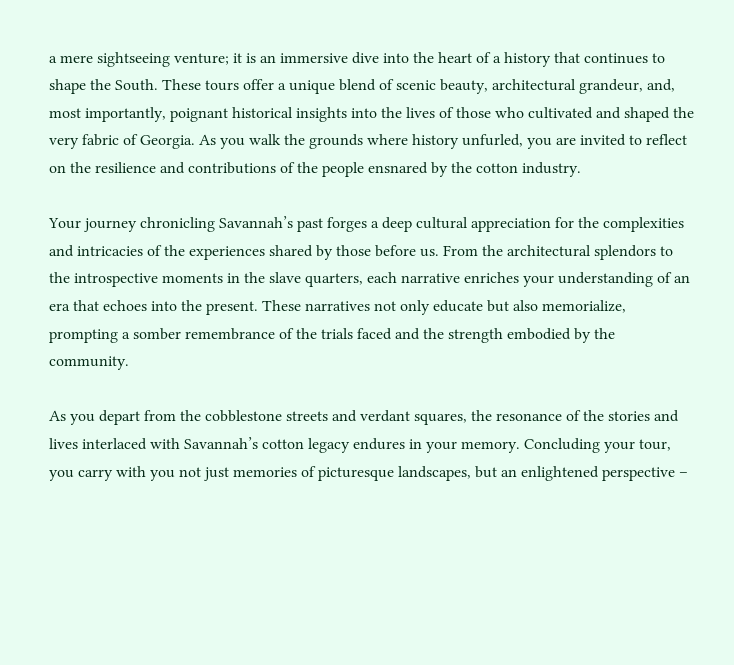a mere sightseeing venture; it is an immersive dive into the heart of a history that continues to shape the South. These tours offer a unique blend of scenic beauty, architectural grandeur, and, most importantly, poignant historical insights into the lives of those who cultivated and shaped the very fabric of Georgia. As you walk the grounds where history unfurled, you are invited to reflect on the resilience and contributions of the people ensnared by the cotton industry.

Your journey chronicling Savannah’s past forges a deep cultural appreciation for the complexities and intricacies of the experiences shared by those before us. From the architectural splendors to the introspective moments in the slave quarters, each narrative enriches your understanding of an era that echoes into the present. These narratives not only educate but also memorialize, prompting a somber remembrance of the trials faced and the strength embodied by the community.

As you depart from the cobblestone streets and verdant squares, the resonance of the stories and lives interlaced with Savannah’s cotton legacy endures in your memory. Concluding your tour, you carry with you not just memories of picturesque landscapes, but an enlightened perspective –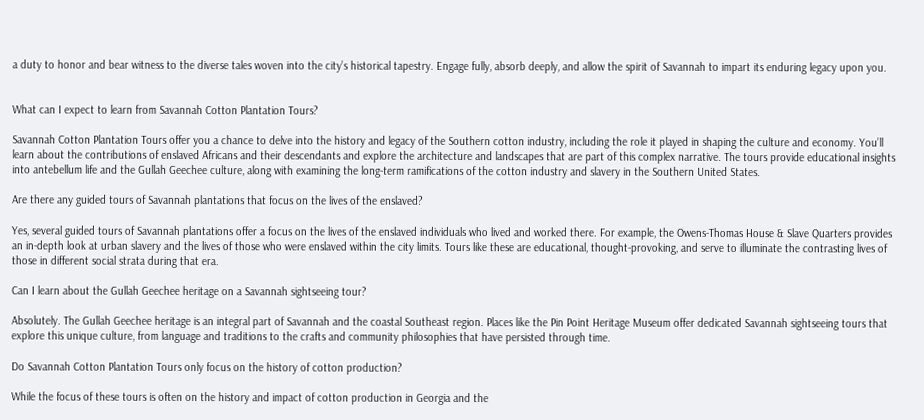a duty to honor and bear witness to the diverse tales woven into the city’s historical tapestry. Engage fully, absorb deeply, and allow the spirit of Savannah to impart its enduring legacy upon you.


What can I expect to learn from Savannah Cotton Plantation Tours?

Savannah Cotton Plantation Tours offer you a chance to delve into the history and legacy of the Southern cotton industry, including the role it played in shaping the culture and economy. You’ll learn about the contributions of enslaved Africans and their descendants and explore the architecture and landscapes that are part of this complex narrative. The tours provide educational insights into antebellum life and the Gullah Geechee culture, along with examining the long-term ramifications of the cotton industry and slavery in the Southern United States.

Are there any guided tours of Savannah plantations that focus on the lives of the enslaved?

Yes, several guided tours of Savannah plantations offer a focus on the lives of the enslaved individuals who lived and worked there. For example, the Owens-Thomas House & Slave Quarters provides an in-depth look at urban slavery and the lives of those who were enslaved within the city limits. Tours like these are educational, thought-provoking, and serve to illuminate the contrasting lives of those in different social strata during that era.

Can I learn about the Gullah Geechee heritage on a Savannah sightseeing tour?

Absolutely. The Gullah Geechee heritage is an integral part of Savannah and the coastal Southeast region. Places like the Pin Point Heritage Museum offer dedicated Savannah sightseeing tours that explore this unique culture, from language and traditions to the crafts and community philosophies that have persisted through time.

Do Savannah Cotton Plantation Tours only focus on the history of cotton production?

While the focus of these tours is often on the history and impact of cotton production in Georgia and the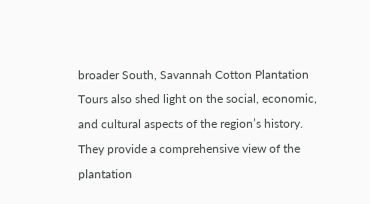broader South, Savannah Cotton Plantation Tours also shed light on the social, economic, and cultural aspects of the region’s history. They provide a comprehensive view of the plantation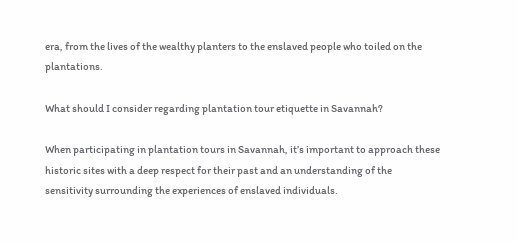era, from the lives of the wealthy planters to the enslaved people who toiled on the plantations.

What should I consider regarding plantation tour etiquette in Savannah?

When participating in plantation tours in Savannah, it’s important to approach these historic sites with a deep respect for their past and an understanding of the sensitivity surrounding the experiences of enslaved individuals.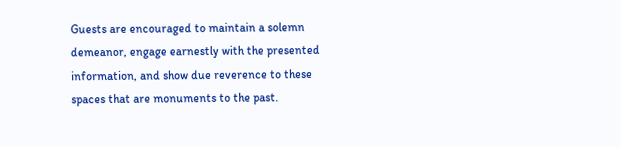Guests are encouraged to maintain a solemn demeanor, engage earnestly with the presented information, and show due reverence to these spaces that are monuments to the past.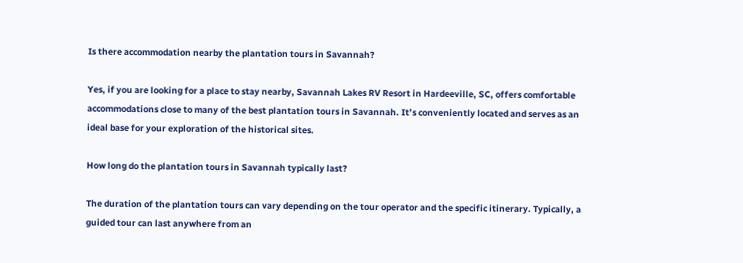Is there accommodation nearby the plantation tours in Savannah?

Yes, if you are looking for a place to stay nearby, Savannah Lakes RV Resort in Hardeeville, SC, offers comfortable accommodations close to many of the best plantation tours in Savannah. It’s conveniently located and serves as an ideal base for your exploration of the historical sites.

How long do the plantation tours in Savannah typically last?

The duration of the plantation tours can vary depending on the tour operator and the specific itinerary. Typically, a guided tour can last anywhere from an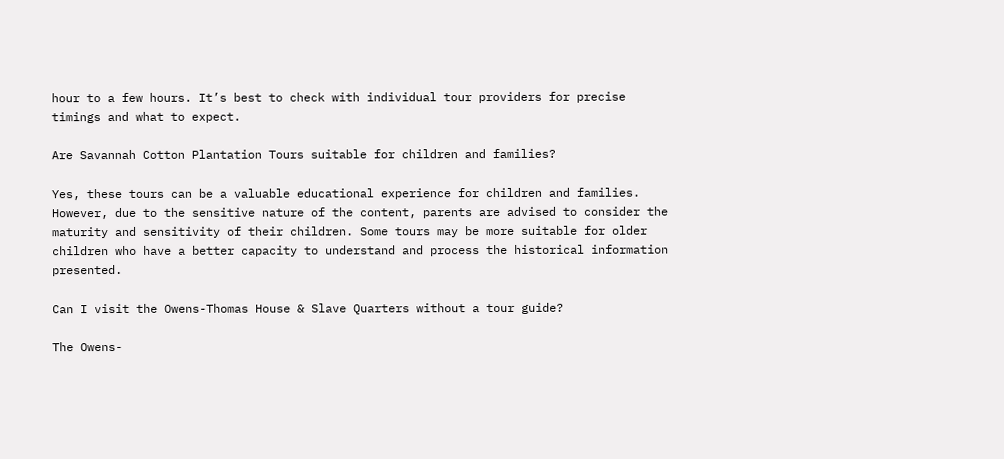hour to a few hours. It’s best to check with individual tour providers for precise timings and what to expect.

Are Savannah Cotton Plantation Tours suitable for children and families?

Yes, these tours can be a valuable educational experience for children and families. However, due to the sensitive nature of the content, parents are advised to consider the maturity and sensitivity of their children. Some tours may be more suitable for older children who have a better capacity to understand and process the historical information presented.

Can I visit the Owens-Thomas House & Slave Quarters without a tour guide?

The Owens-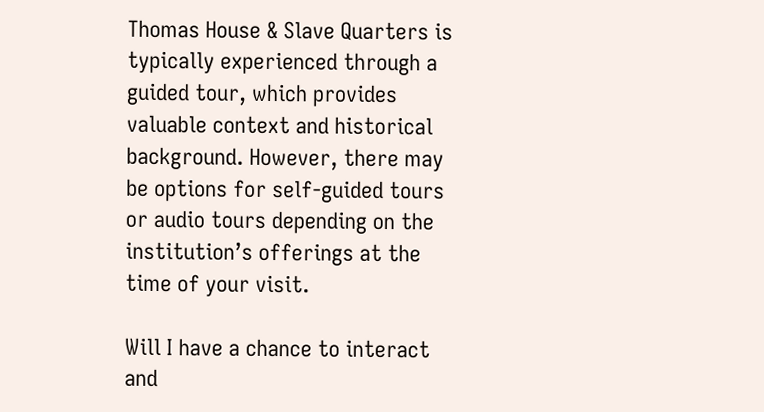Thomas House & Slave Quarters is typically experienced through a guided tour, which provides valuable context and historical background. However, there may be options for self-guided tours or audio tours depending on the institution’s offerings at the time of your visit.

Will I have a chance to interact and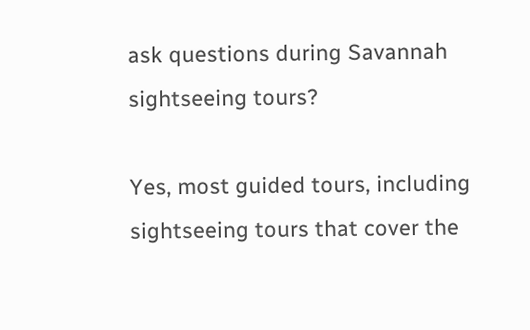ask questions during Savannah sightseeing tours?

Yes, most guided tours, including sightseeing tours that cover the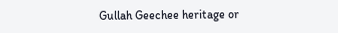Gullah Geechee heritage or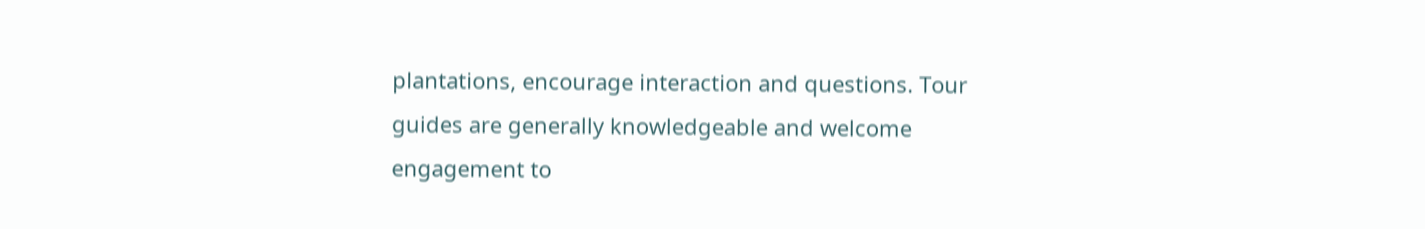plantations, encourage interaction and questions. Tour guides are generally knowledgeable and welcome engagement to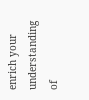enrich your understanding of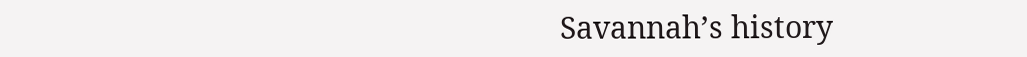Savannah’s history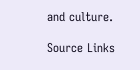and culture.

Source Links